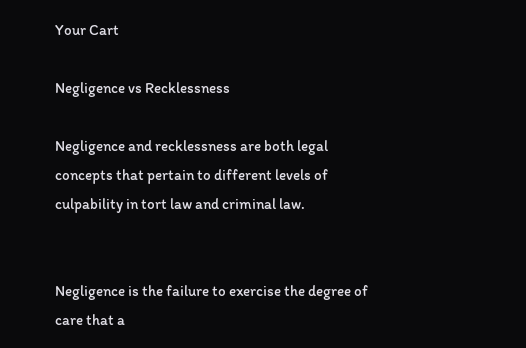Your Cart

Negligence vs Recklessness

Negligence and recklessness are both legal concepts that pertain to different levels of culpability in tort law and criminal law.


Negligence is the failure to exercise the degree of care that a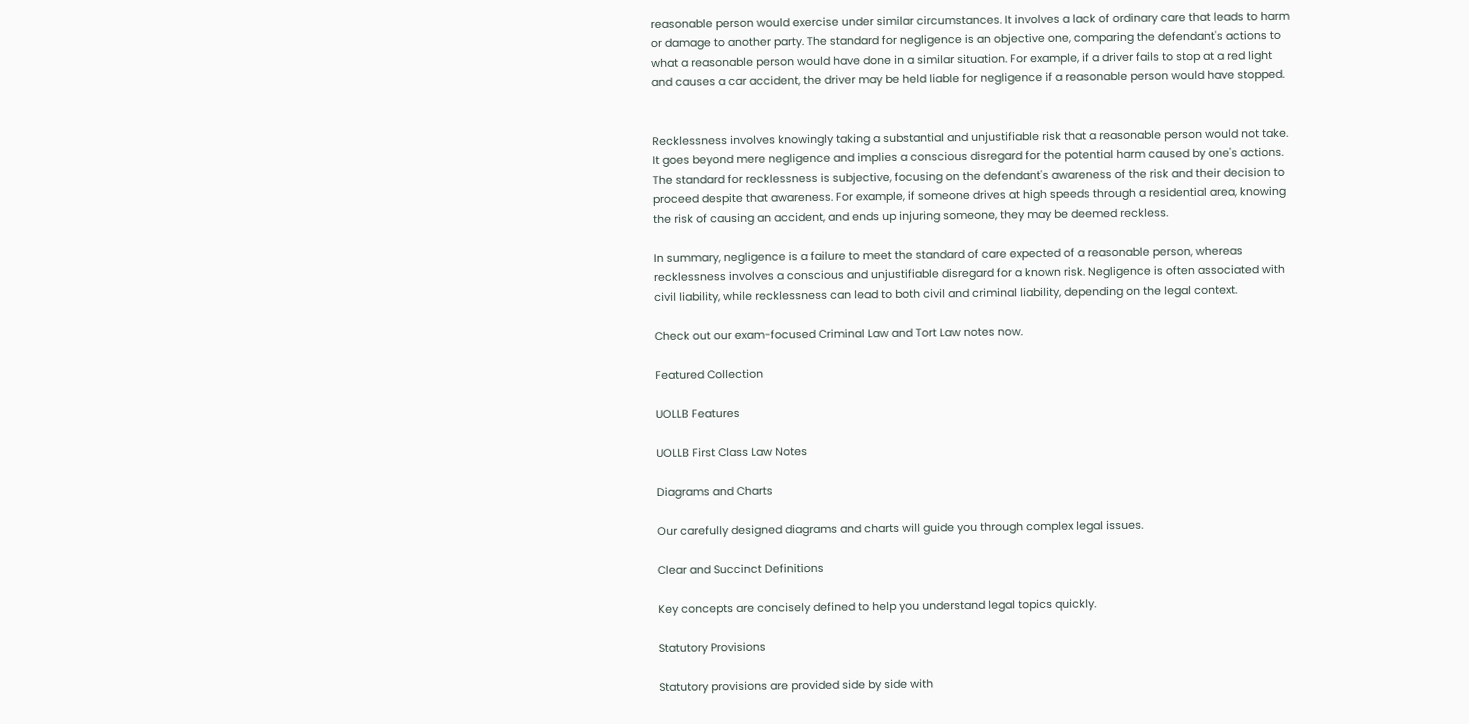reasonable person would exercise under similar circumstances. It involves a lack of ordinary care that leads to harm or damage to another party. The standard for negligence is an objective one, comparing the defendant's actions to what a reasonable person would have done in a similar situation. For example, if a driver fails to stop at a red light and causes a car accident, the driver may be held liable for negligence if a reasonable person would have stopped.


Recklessness involves knowingly taking a substantial and unjustifiable risk that a reasonable person would not take. It goes beyond mere negligence and implies a conscious disregard for the potential harm caused by one's actions. The standard for recklessness is subjective, focusing on the defendant's awareness of the risk and their decision to proceed despite that awareness. For example, if someone drives at high speeds through a residential area, knowing the risk of causing an accident, and ends up injuring someone, they may be deemed reckless.

In summary, negligence is a failure to meet the standard of care expected of a reasonable person, whereas recklessness involves a conscious and unjustifiable disregard for a known risk. Negligence is often associated with civil liability, while recklessness can lead to both civil and criminal liability, depending on the legal context.

Check out our exam-focused Criminal Law and Tort Law notes now.

Featured Collection

UOLLB Features

UOLLB First Class Law Notes

Diagrams and Charts

Our carefully designed diagrams and charts will guide you through complex legal issues.

Clear and Succinct Definitions

Key concepts are concisely defined to help you understand legal topics quickly.

Statutory Provisions

Statutory provisions are provided side by side with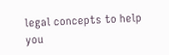legal concepts to help you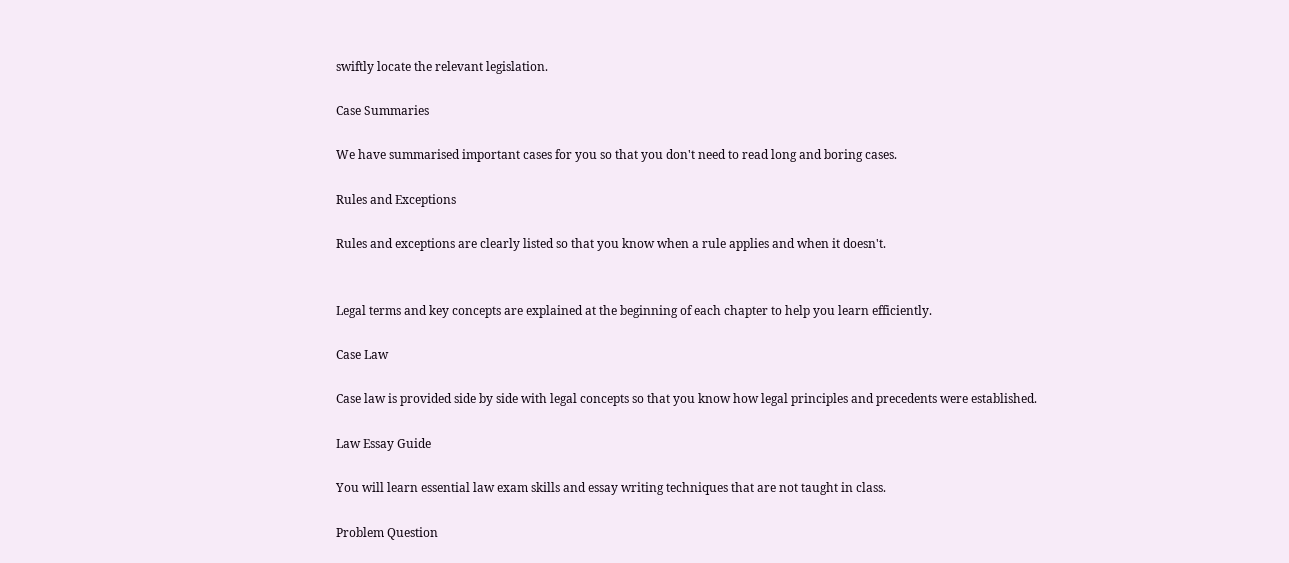swiftly locate the relevant legislation.

Case Summaries

We have summarised important cases for you so that you don't need to read long and boring cases.

Rules and Exceptions

Rules and exceptions are clearly listed so that you know when a rule applies and when it doesn't.


Legal terms and key concepts are explained at the beginning of each chapter to help you learn efficiently.

Case Law

Case law is provided side by side with legal concepts so that you know how legal principles and precedents were established.

Law Essay Guide

You will learn essential law exam skills and essay writing techniques that are not taught in class.

Problem Question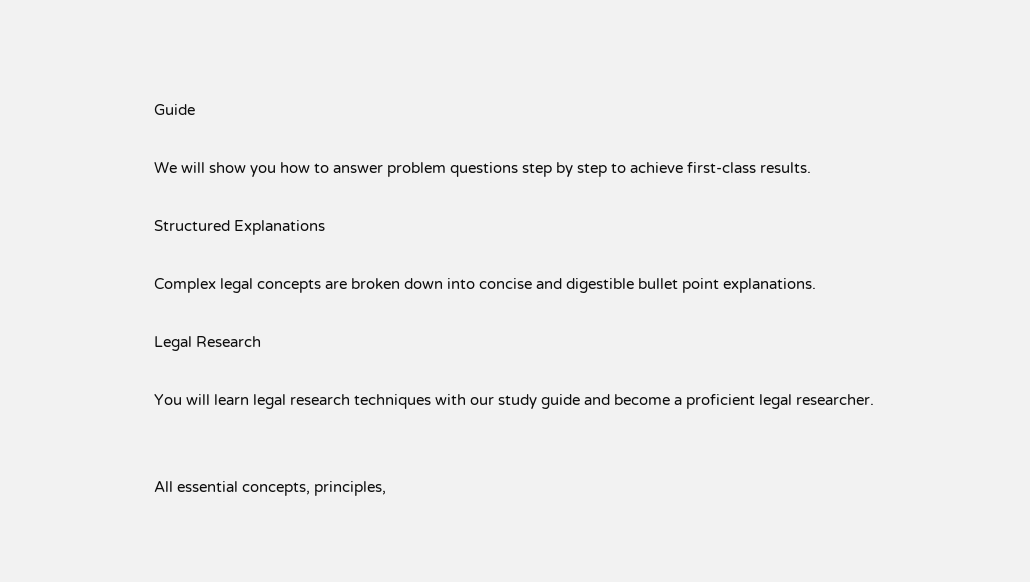Guide

We will show you how to answer problem questions step by step to achieve first-class results.

Structured Explanations

Complex legal concepts are broken down into concise and digestible bullet point explanations.

Legal Research

You will learn legal research techniques with our study guide and become a proficient legal researcher.


All essential concepts, principles,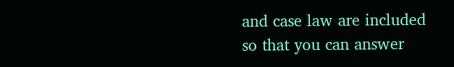and case law are included so that you can answer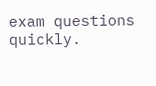exam questions quickly.